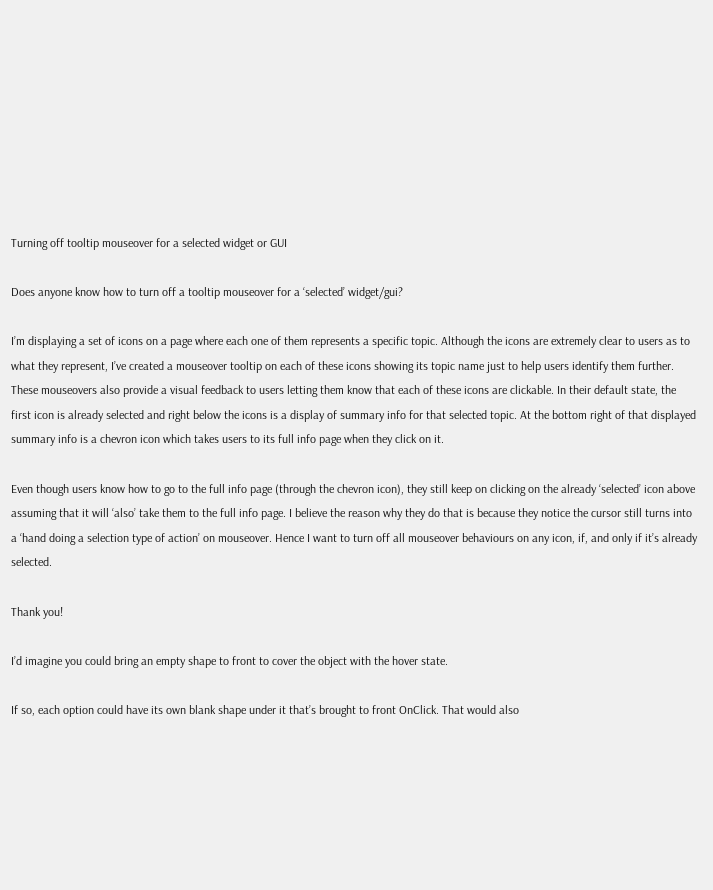Turning off tooltip mouseover for a selected widget or GUI

Does anyone know how to turn off a tooltip mouseover for a ‘selected’ widget/gui?

I’m displaying a set of icons on a page where each one of them represents a specific topic. Although the icons are extremely clear to users as to what they represent, I’ve created a mouseover tooltip on each of these icons showing its topic name just to help users identify them further. These mouseovers also provide a visual feedback to users letting them know that each of these icons are clickable. In their default state, the first icon is already selected and right below the icons is a display of summary info for that selected topic. At the bottom right of that displayed summary info is a chevron icon which takes users to its full info page when they click on it.

Even though users know how to go to the full info page (through the chevron icon), they still keep on clicking on the already ‘selected’ icon above assuming that it will ‘also’ take them to the full info page. I believe the reason why they do that is because they notice the cursor still turns into a ‘hand doing a selection type of action’ on mouseover. Hence I want to turn off all mouseover behaviours on any icon, if, and only if it’s already selected.

Thank you!

I’d imagine you could bring an empty shape to front to cover the object with the hover state.

If so, each option could have its own blank shape under it that’s brought to front OnClick. That would also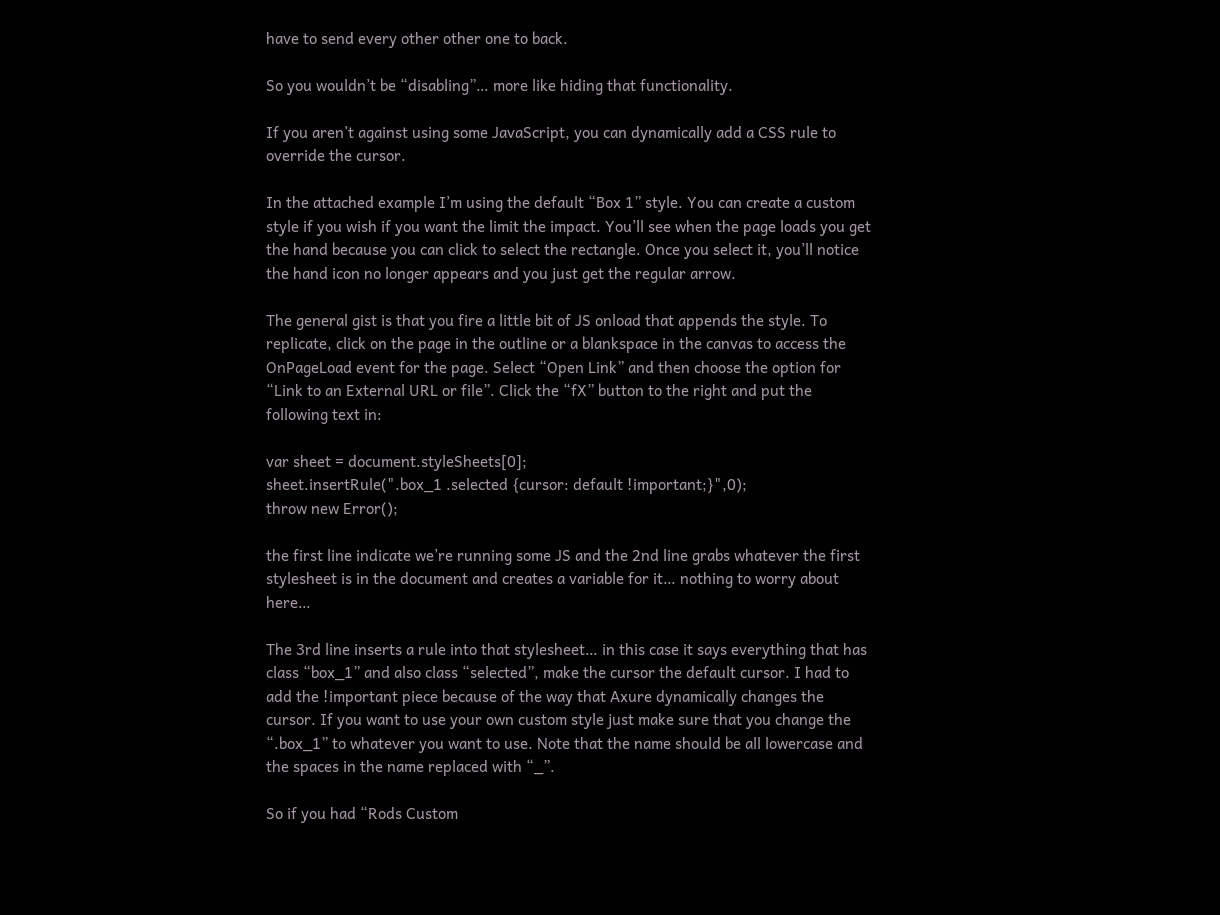have to send every other other one to back.

So you wouldn’t be “disabling”… more like hiding that functionality.

If you aren’t against using some JavaScript, you can dynamically add a CSS rule to override the cursor.

In the attached example I’m using the default “Box 1” style. You can create a custom style if you wish if you want the limit the impact. You’ll see when the page loads you get the hand because you can click to select the rectangle. Once you select it, you’ll notice the hand icon no longer appears and you just get the regular arrow.

The general gist is that you fire a little bit of JS onload that appends the style. To replicate, click on the page in the outline or a blankspace in the canvas to access the OnPageLoad event for the page. Select “Open Link” and then choose the option for “Link to an External URL or file”. Click the “fX” button to the right and put the following text in:

var sheet = document.styleSheets[0];
sheet.insertRule(".box_1 .selected {cursor: default !important;}",0);
throw new Error();

the first line indicate we’re running some JS and the 2nd line grabs whatever the first stylesheet is in the document and creates a variable for it… nothing to worry about here…

The 3rd line inserts a rule into that stylesheet… in this case it says everything that has class “box_1” and also class “selected”, make the cursor the default cursor. I had to add the !important piece because of the way that Axure dynamically changes the cursor. If you want to use your own custom style just make sure that you change the “.box_1” to whatever you want to use. Note that the name should be all lowercase and the spaces in the name replaced with “_”.

So if you had “Rods Custom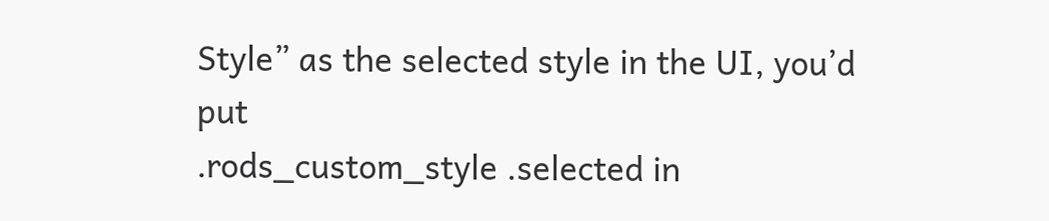Style” as the selected style in the UI, you’d put
.rods_custom_style .selected in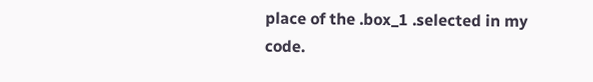place of the .box_1 .selected in my code.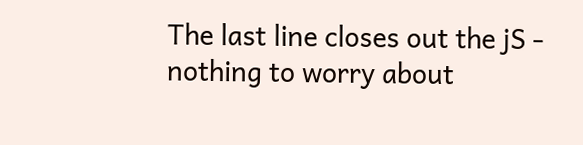The last line closes out the jS - nothing to worry about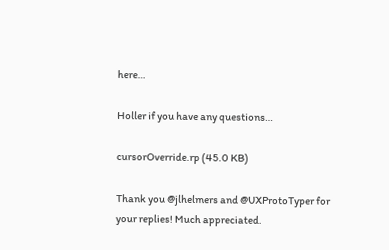here…

Holler if you have any questions…

cursorOverride.rp (45.0 KB)

Thank you @jlhelmers and @UXProtoTyper for your replies! Much appreciated.